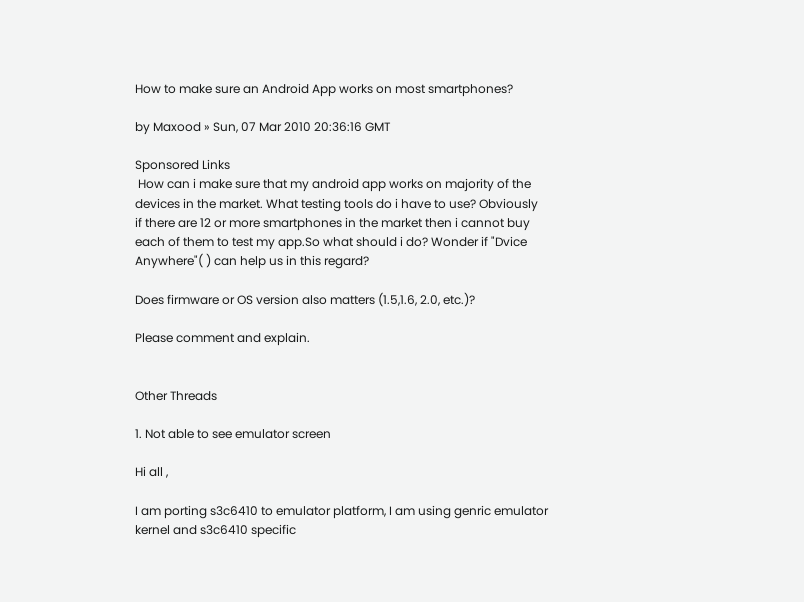How to make sure an Android App works on most smartphones?

by Maxood » Sun, 07 Mar 2010 20:36:16 GMT

Sponsored Links
 How can i make sure that my android app works on majority of the
devices in the market. What testing tools do i have to use? Obviously
if there are 12 or more smartphones in the market then i cannot buy
each of them to test my app.So what should i do? Wonder if "Dvice
Anywhere"( ) can help us in this regard?

Does firmware or OS version also matters (1.5,1.6, 2.0, etc.)?

Please comment and explain.


Other Threads

1. Not able to see emulator screen

Hi all ,

I am porting s3c6410 to emulator platform, I am using genric emulator
kernel and s3c6410 specific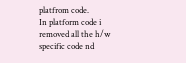platfrom code.
In platform code i removed all the h/w specific code nd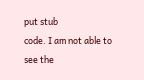put stub
code. I am not able to see the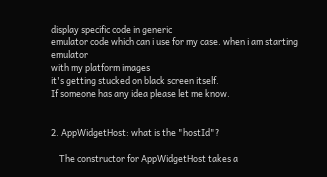display specific code in generic
emulator code which can i use for my case. when i am starting emulator
with my platform images
it's getting stucked on black screen itself.
If someone has any idea please let me know.


2. AppWidgetHost: what is the "hostId"?

    The constructor for AppWidgetHost takes a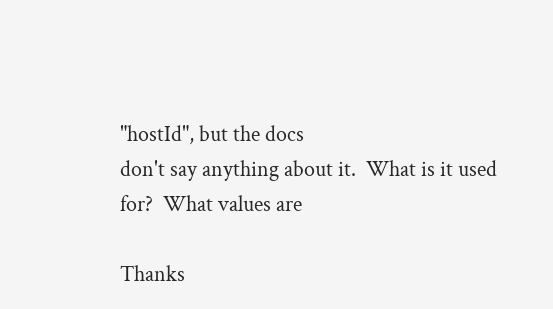"hostId", but the docs
don't say anything about it.  What is it used for?  What values are

Thanks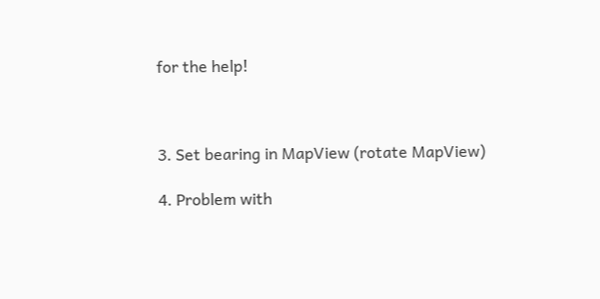for the help!



3. Set bearing in MapView (rotate MapView)

4. Problem with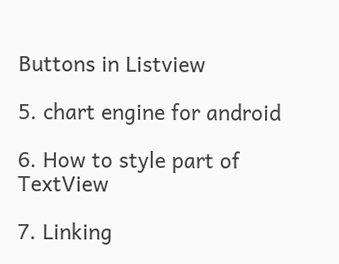Buttons in Listview

5. chart engine for android

6. How to style part of TextView

7. Linking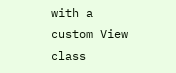with a custom View class